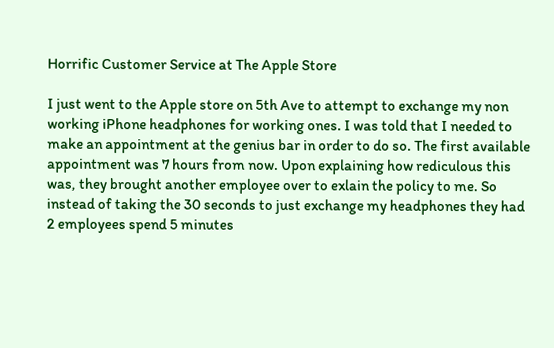Horrific Customer Service at The Apple Store

I just went to the Apple store on 5th Ave to attempt to exchange my non working iPhone headphones for working ones. I was told that I needed to make an appointment at the genius bar in order to do so. The first available appointment was 7 hours from now. Upon explaining how rediculous this was, they brought another employee over to exlain the policy to me. So instead of taking the 30 seconds to just exchange my headphones they had 2 employees spend 5 minutes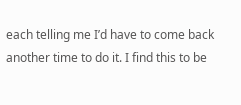each telling me I’d have to come back another time to do it. I find this to be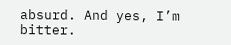absurd. And yes, I’m bitter.